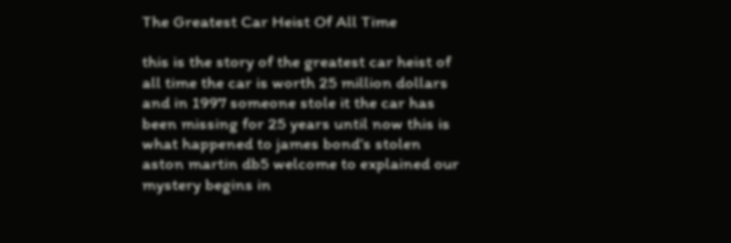The Greatest Car Heist Of All Time

this is the story of the greatest car heist of all time the car is worth 25 million dollars and in 1997 someone stole it the car has been missing for 25 years until now this is what happened to james bond’s stolen aston martin db5 welcome to explained our mystery begins in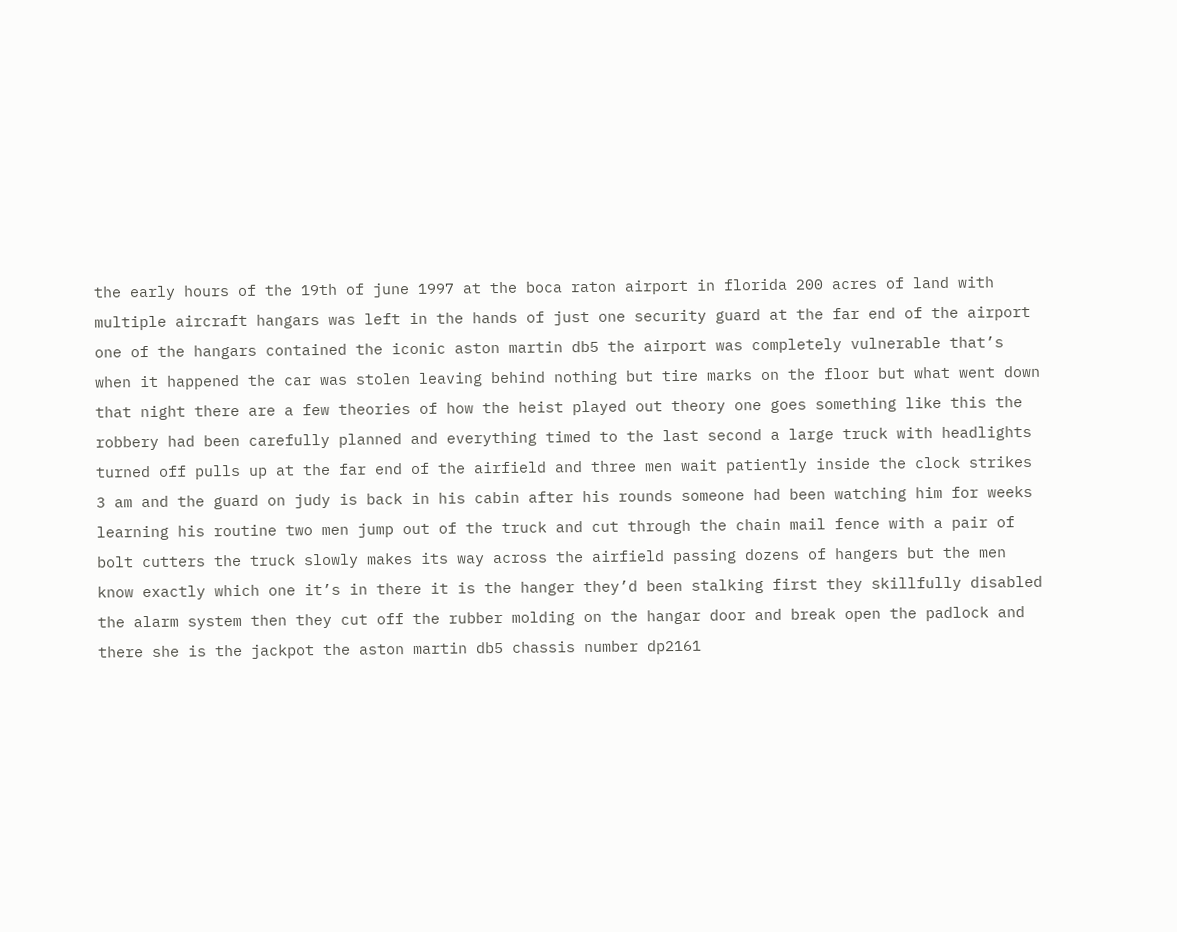the early hours of the 19th of june 1997 at the boca raton airport in florida 200 acres of land with multiple aircraft hangars was left in the hands of just one security guard at the far end of the airport one of the hangars contained the iconic aston martin db5 the airport was completely vulnerable that’s when it happened the car was stolen leaving behind nothing but tire marks on the floor but what went down that night there are a few theories of how the heist played out theory one goes something like this the robbery had been carefully planned and everything timed to the last second a large truck with headlights turned off pulls up at the far end of the airfield and three men wait patiently inside the clock strikes 3 am and the guard on judy is back in his cabin after his rounds someone had been watching him for weeks learning his routine two men jump out of the truck and cut through the chain mail fence with a pair of bolt cutters the truck slowly makes its way across the airfield passing dozens of hangers but the men know exactly which one it’s in there it is the hanger they’d been stalking first they skillfully disabled the alarm system then they cut off the rubber molding on the hangar door and break open the padlock and there she is the jackpot the aston martin db5 chassis number dp2161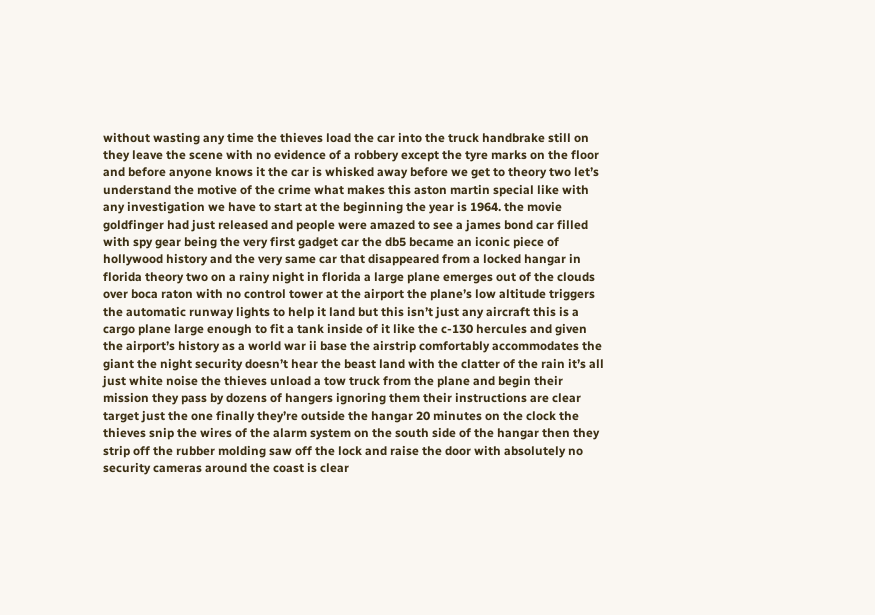without wasting any time the thieves load the car into the truck handbrake still on they leave the scene with no evidence of a robbery except the tyre marks on the floor and before anyone knows it the car is whisked away before we get to theory two let’s understand the motive of the crime what makes this aston martin special like with any investigation we have to start at the beginning the year is 1964. the movie goldfinger had just released and people were amazed to see a james bond car filled with spy gear being the very first gadget car the db5 became an iconic piece of hollywood history and the very same car that disappeared from a locked hangar in florida theory two on a rainy night in florida a large plane emerges out of the clouds over boca raton with no control tower at the airport the plane’s low altitude triggers the automatic runway lights to help it land but this isn’t just any aircraft this is a cargo plane large enough to fit a tank inside of it like the c-130 hercules and given the airport’s history as a world war ii base the airstrip comfortably accommodates the giant the night security doesn’t hear the beast land with the clatter of the rain it’s all just white noise the thieves unload a tow truck from the plane and begin their mission they pass by dozens of hangers ignoring them their instructions are clear target just the one finally they’re outside the hangar 20 minutes on the clock the thieves snip the wires of the alarm system on the south side of the hangar then they strip off the rubber molding saw off the lock and raise the door with absolutely no security cameras around the coast is clear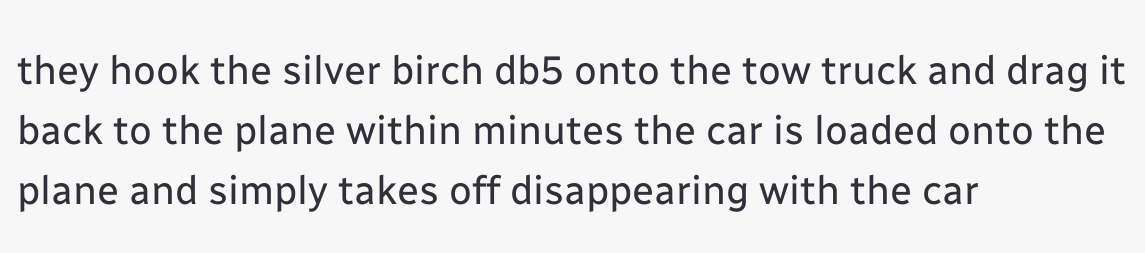they hook the silver birch db5 onto the tow truck and drag it back to the plane within minutes the car is loaded onto the plane and simply takes off disappearing with the car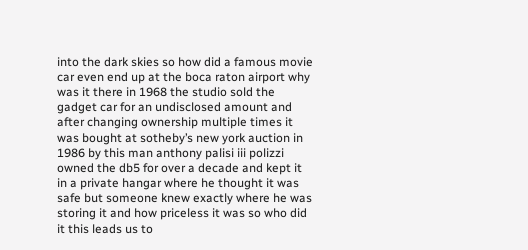into the dark skies so how did a famous movie car even end up at the boca raton airport why was it there in 1968 the studio sold the gadget car for an undisclosed amount and after changing ownership multiple times it was bought at sotheby’s new york auction in 1986 by this man anthony palisi iii polizzi owned the db5 for over a decade and kept it in a private hangar where he thought it was safe but someone knew exactly where he was storing it and how priceless it was so who did it this leads us to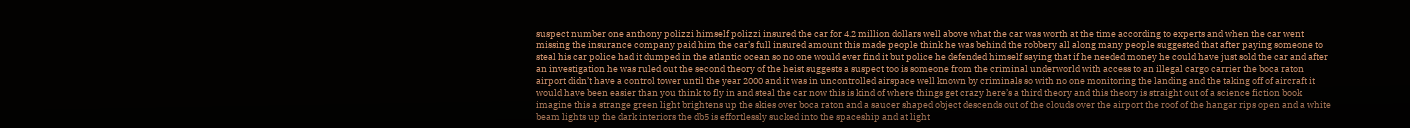suspect number one anthony polizzi himself polizzi insured the car for 4.2 million dollars well above what the car was worth at the time according to experts and when the car went missing the insurance company paid him the car’s full insured amount this made people think he was behind the robbery all along many people suggested that after paying someone to steal his car police had it dumped in the atlantic ocean so no one would ever find it but police he defended himself saying that if he needed money he could have just sold the car and after an investigation he was ruled out the second theory of the heist suggests a suspect too is someone from the criminal underworld with access to an illegal cargo carrier the boca raton airport didn’t have a control tower until the year 2000 and it was in uncontrolled airspace well known by criminals so with no one monitoring the landing and the taking off of aircraft it would have been easier than you think to fly in and steal the car now this is kind of where things get crazy here’s a third theory and this theory is straight out of a science fiction book imagine this a strange green light brightens up the skies over boca raton and a saucer shaped object descends out of the clouds over the airport the roof of the hangar rips open and a white beam lights up the dark interiors the db5 is effortlessly sucked into the spaceship and at light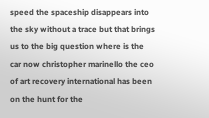speed the spaceship disappears into the sky without a trace but that brings us to the big question where is the car now christopher marinello the ceo of art recovery international has been on the hunt for the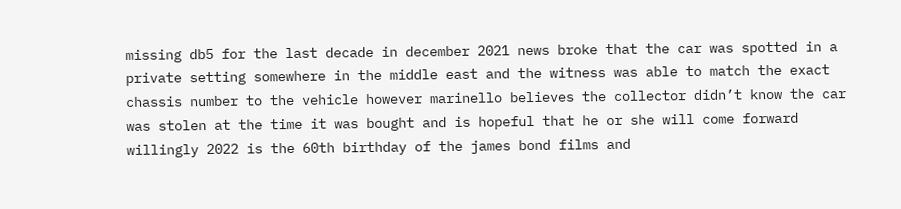missing db5 for the last decade in december 2021 news broke that the car was spotted in a private setting somewhere in the middle east and the witness was able to match the exact chassis number to the vehicle however marinello believes the collector didn’t know the car was stolen at the time it was bought and is hopeful that he or she will come forward willingly 2022 is the 60th birthday of the james bond films and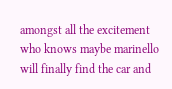amongst all the excitement who knows maybe marinello will finally find the car and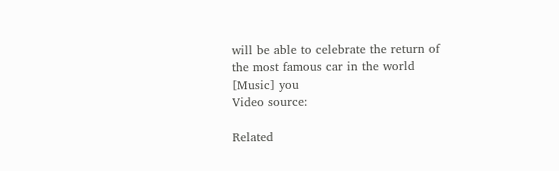will be able to celebrate the return of the most famous car in the world [Music] you
Video source:

Related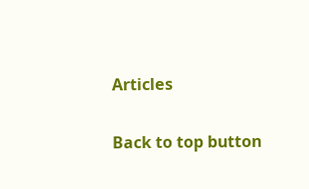Articles

Back to top button